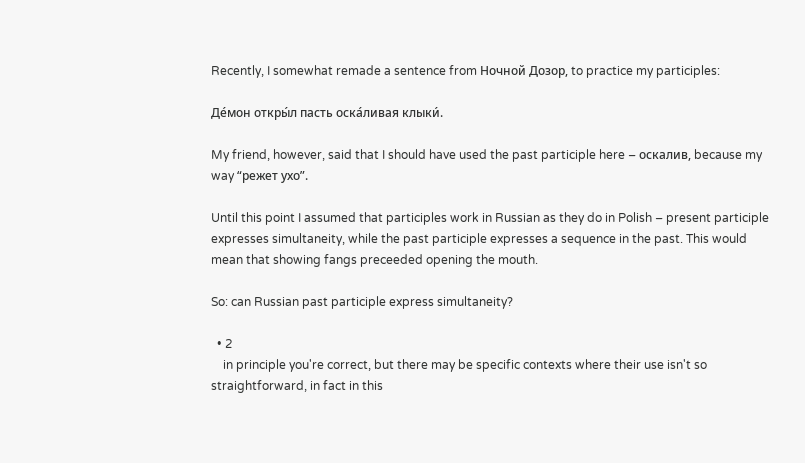Recently, I somewhat remade a sentence from Ночной Дозор, to practice my participles:

Де́мон откры́л пасть оска́ливая клыки́.

My friend, however, said that I should have used the past participle here – оскалив, because my way “режет ухо”.

Until this point I assumed that participles work in Russian as they do in Polish – present participle expresses simultaneity, while the past participle expresses a sequence in the past. This would mean that showing fangs preceeded opening the mouth.

So: can Russian past participle express simultaneity?

  • 2
    in principle you're correct, but there may be specific contexts where their use isn't so straightforward, in fact in this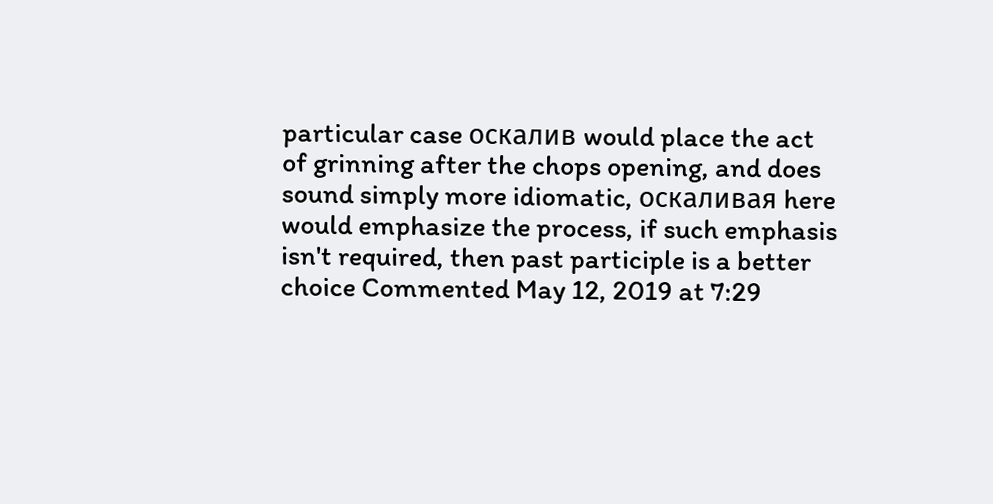particular case оскалив would place the act of grinning after the chops opening, and does sound simply more idiomatic, оскаливая here would emphasize the process, if such emphasis isn't required, then past participle is a better choice Commented May 12, 2019 at 7:29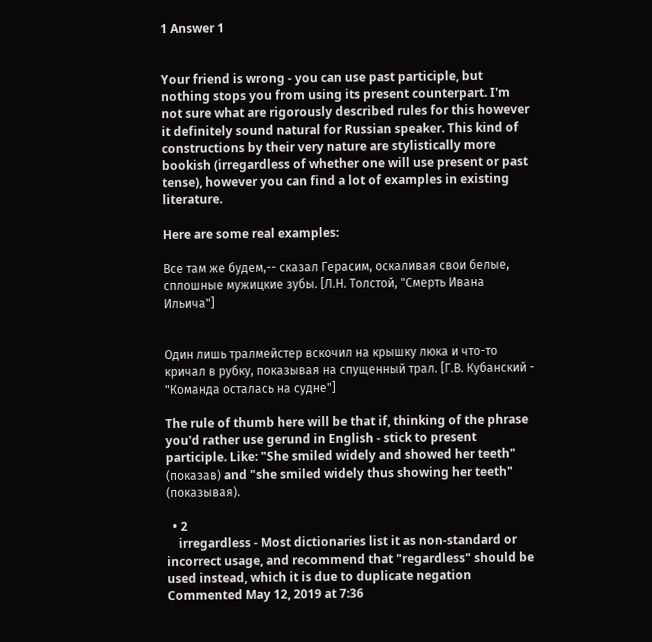1 Answer 1


Your friend is wrong - you can use past participle, but nothing stops you from using its present counterpart. I'm not sure what are rigorously described rules for this however it definitely sound natural for Russian speaker. This kind of constructions by their very nature are stylistically more bookish (irregardless of whether one will use present or past tense), however you can find a lot of examples in existing literature.

Here are some real examples:

Все там же будем,-- сказал Герасим, оскаливая свои белые, сплошные мужицкие зубы. [Л.Н. Толстой, "Смерть Ивана Ильича"]


Один лишь тралмейстер вскочил на крышку люка и что-то кричал в рубку, показывая на спущенный трал. [Г.В. Кубанский - "Команда осталась на судне"]

The rule of thumb here will be that if, thinking of the phrase you'd rather use gerund in English - stick to present participle. Like: "She smiled widely and showed her teeth" (показав) and "she smiled widely thus showing her teeth" (показывая).

  • 2
    irregardless - Most dictionaries list it as non-standard or incorrect usage, and recommend that "regardless" should be used instead, which it is due to duplicate negation Commented May 12, 2019 at 7:36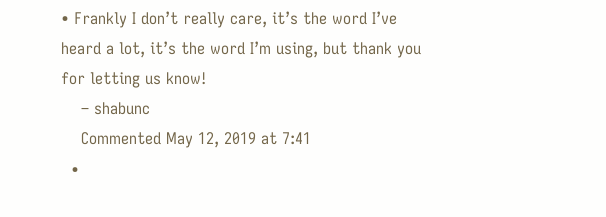• Frankly I don’t really care, it’s the word I’ve heard a lot, it’s the word I’m using, but thank you for letting us know!
    – shabunc
    Commented May 12, 2019 at 7:41
  •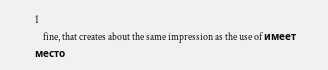1
    fine, that creates about the same impression as the use of имеет место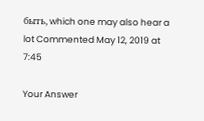быть, which one may also hear a lot Commented May 12, 2019 at 7:45

Your Answer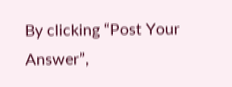By clicking “Post Your Answer”,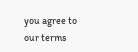you agree to our terms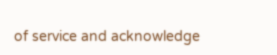of service and acknowledge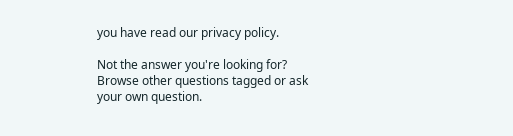you have read our privacy policy.

Not the answer you're looking for? Browse other questions tagged or ask your own question.